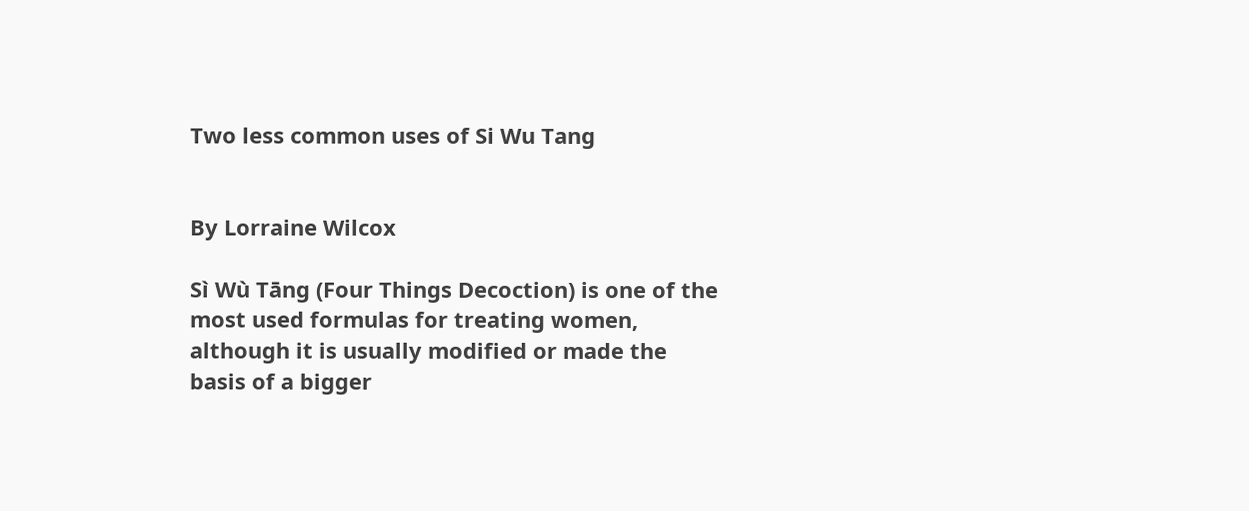Two less common uses of Si Wu Tang


By Lorraine Wilcox

Sì Wù Tāng (Four Things Decoction) is one of the most used formulas for treating women, although it is usually modified or made the basis of a bigger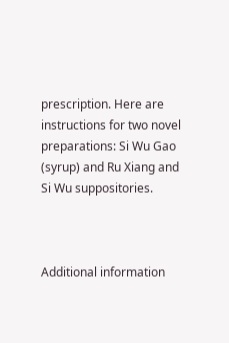prescription. Here are instructions for two novel preparations: Si Wu Gao (syrup) and Ru Xiang and Si Wu suppositories.



Additional information